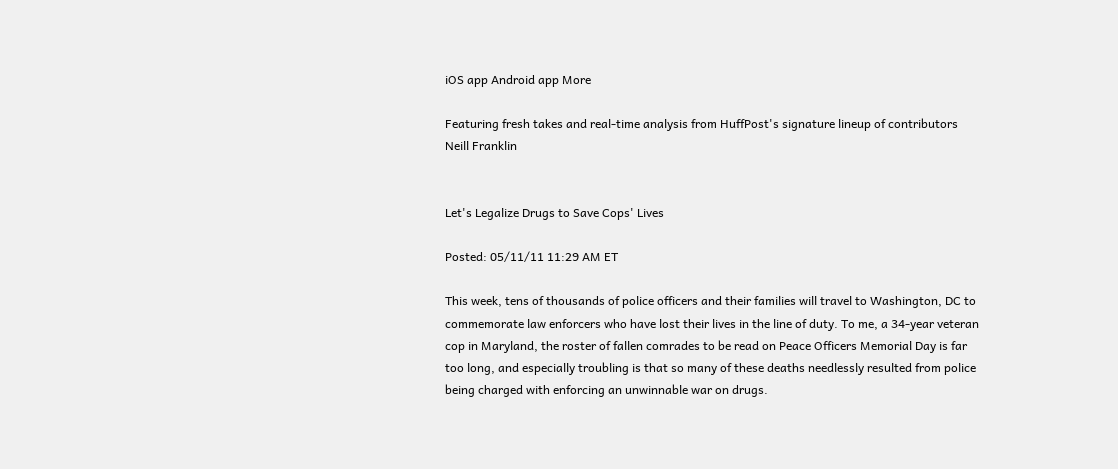iOS app Android app More

Featuring fresh takes and real-time analysis from HuffPost's signature lineup of contributors
Neill Franklin


Let's Legalize Drugs to Save Cops' Lives

Posted: 05/11/11 11:29 AM ET

This week, tens of thousands of police officers and their families will travel to Washington, DC to commemorate law enforcers who have lost their lives in the line of duty. To me, a 34-year veteran cop in Maryland, the roster of fallen comrades to be read on Peace Officers Memorial Day is far too long, and especially troubling is that so many of these deaths needlessly resulted from police being charged with enforcing an unwinnable war on drugs.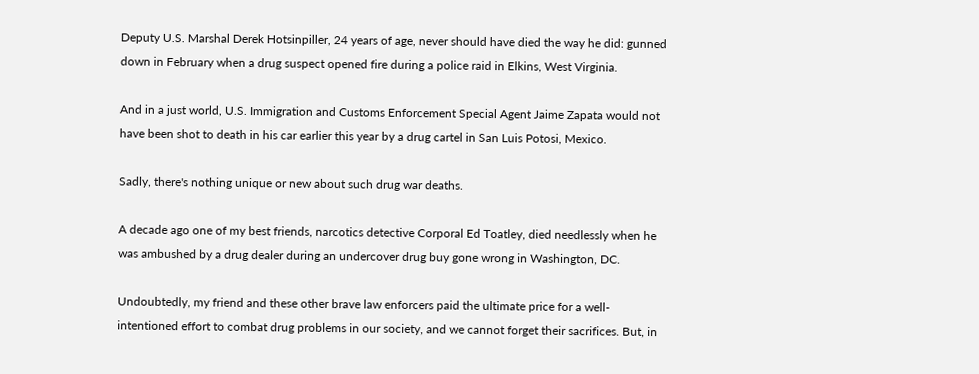Deputy U.S. Marshal Derek Hotsinpiller, 24 years of age, never should have died the way he did: gunned down in February when a drug suspect opened fire during a police raid in Elkins, West Virginia.

And in a just world, U.S. Immigration and Customs Enforcement Special Agent Jaime Zapata would not have been shot to death in his car earlier this year by a drug cartel in San Luis Potosi, Mexico.

Sadly, there's nothing unique or new about such drug war deaths.

A decade ago one of my best friends, narcotics detective Corporal Ed Toatley, died needlessly when he was ambushed by a drug dealer during an undercover drug buy gone wrong in Washington, DC.

Undoubtedly, my friend and these other brave law enforcers paid the ultimate price for a well-intentioned effort to combat drug problems in our society, and we cannot forget their sacrifices. But, in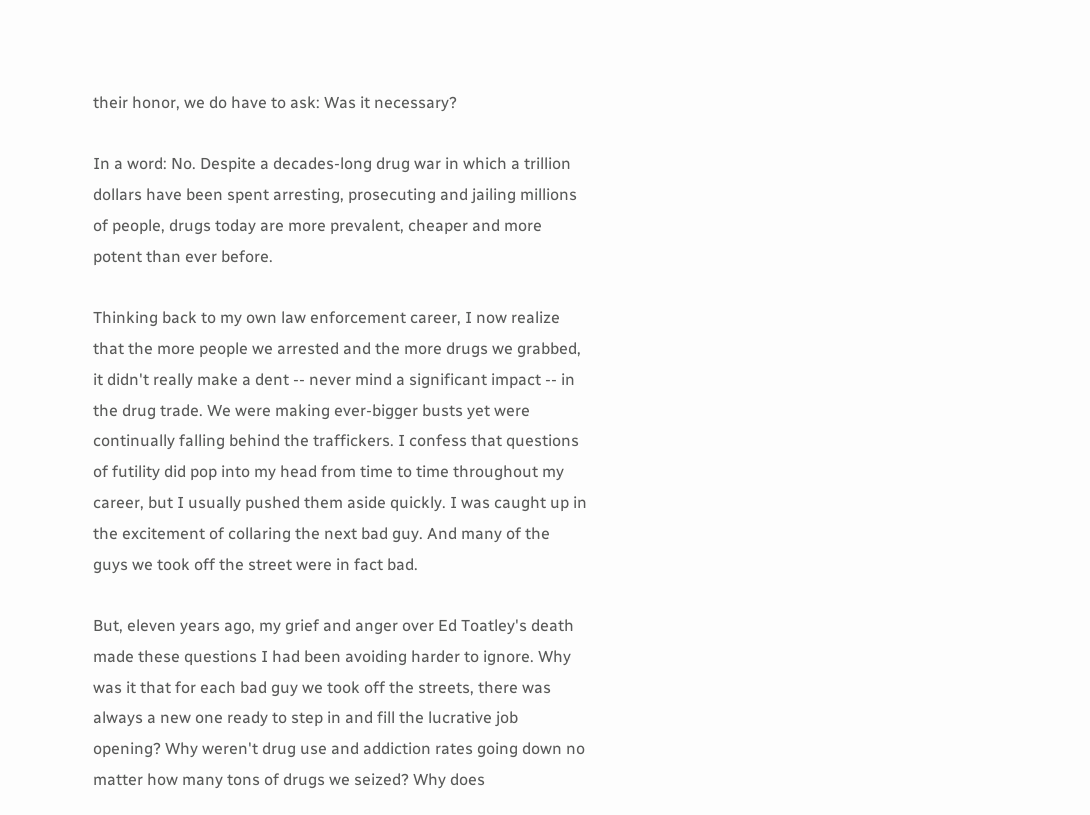their honor, we do have to ask: Was it necessary?

In a word: No. Despite a decades-long drug war in which a trillion dollars have been spent arresting, prosecuting and jailing millions of people, drugs today are more prevalent, cheaper and more potent than ever before.

Thinking back to my own law enforcement career, I now realize that the more people we arrested and the more drugs we grabbed, it didn't really make a dent -- never mind a significant impact -- in the drug trade. We were making ever-bigger busts yet were continually falling behind the traffickers. I confess that questions of futility did pop into my head from time to time throughout my career, but I usually pushed them aside quickly. I was caught up in the excitement of collaring the next bad guy. And many of the guys we took off the street were in fact bad.

But, eleven years ago, my grief and anger over Ed Toatley's death made these questions I had been avoiding harder to ignore. Why was it that for each bad guy we took off the streets, there was always a new one ready to step in and fill the lucrative job opening? Why weren't drug use and addiction rates going down no matter how many tons of drugs we seized? Why does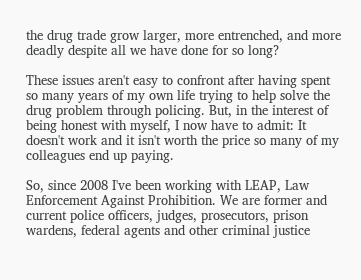the drug trade grow larger, more entrenched, and more deadly despite all we have done for so long?

These issues aren't easy to confront after having spent so many years of my own life trying to help solve the drug problem through policing. But, in the interest of being honest with myself, I now have to admit: It doesn't work and it isn't worth the price so many of my colleagues end up paying.

So, since 2008 I've been working with LEAP, Law Enforcement Against Prohibition. We are former and current police officers, judges, prosecutors, prison wardens, federal agents and other criminal justice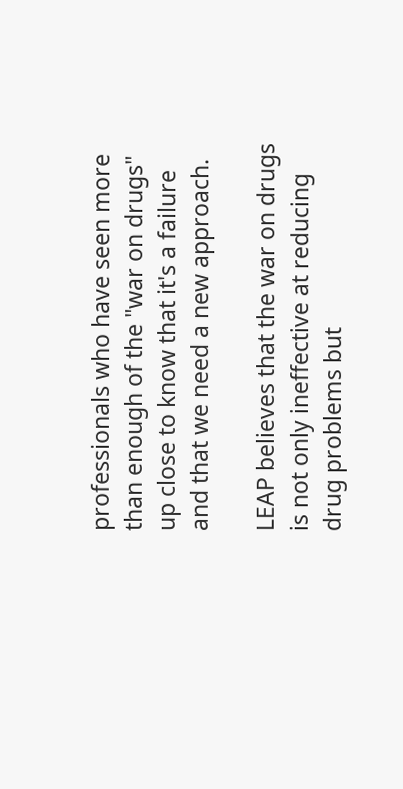professionals who have seen more than enough of the "war on drugs" up close to know that it's a failure and that we need a new approach.

LEAP believes that the war on drugs is not only ineffective at reducing drug problems but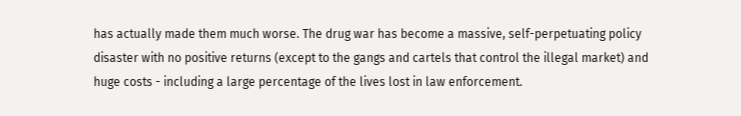has actually made them much worse. The drug war has become a massive, self-perpetuating policy disaster with no positive returns (except to the gangs and cartels that control the illegal market) and huge costs - including a large percentage of the lives lost in law enforcement.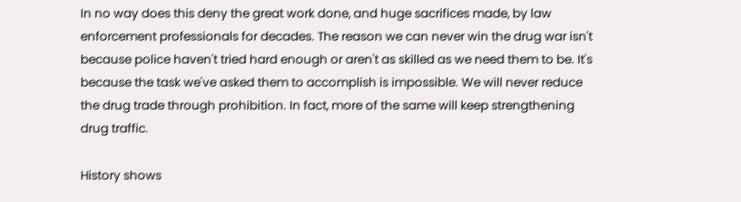In no way does this deny the great work done, and huge sacrifices made, by law enforcement professionals for decades. The reason we can never win the drug war isn't because police haven't tried hard enough or aren't as skilled as we need them to be. It's because the task we've asked them to accomplish is impossible. We will never reduce the drug trade through prohibition. In fact, more of the same will keep strengthening drug traffic.

History shows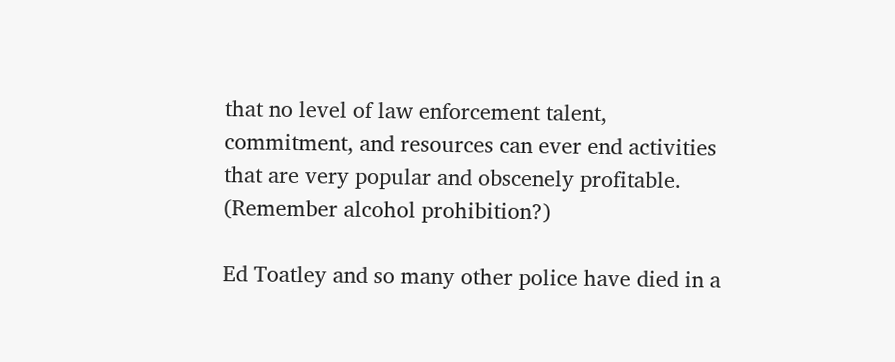that no level of law enforcement talent, commitment, and resources can ever end activities that are very popular and obscenely profitable. (Remember alcohol prohibition?)

Ed Toatley and so many other police have died in a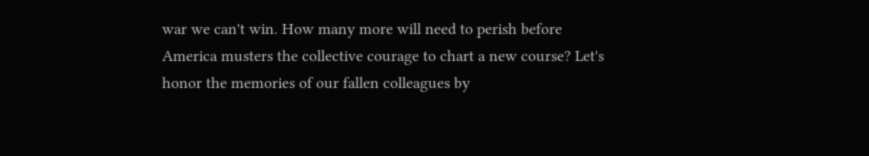war we can't win. How many more will need to perish before America musters the collective courage to chart a new course? Let's honor the memories of our fallen colleagues by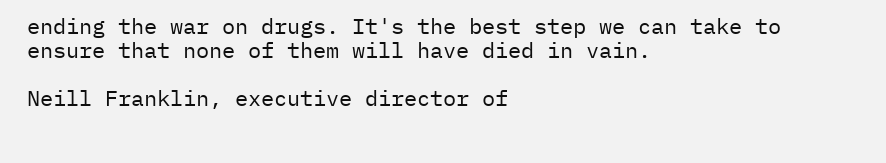ending the war on drugs. It's the best step we can take to ensure that none of them will have died in vain.

Neill Franklin, executive director of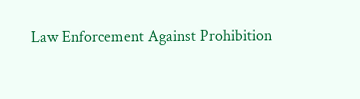Law Enforcement Against Prohibition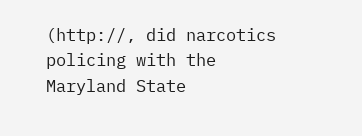(http://, did narcotics policing with the Maryland State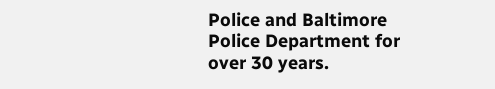Police and Baltimore Police Department for over 30 years.